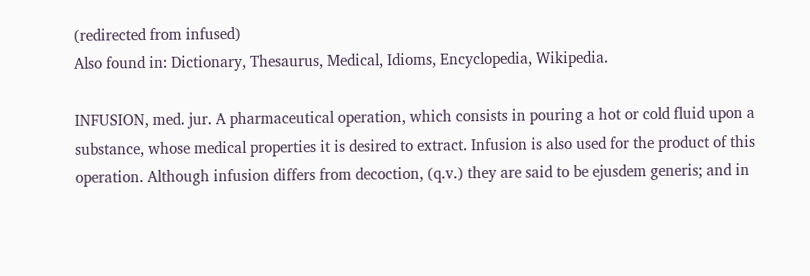(redirected from infused)
Also found in: Dictionary, Thesaurus, Medical, Idioms, Encyclopedia, Wikipedia.

INFUSION, med. jur. A pharmaceutical operation, which consists in pouring a hot or cold fluid upon a substance, whose medical properties it is desired to extract. Infusion is also used for the product of this operation. Although infusion differs from decoction, (q.v.) they are said to be ejusdem generis; and in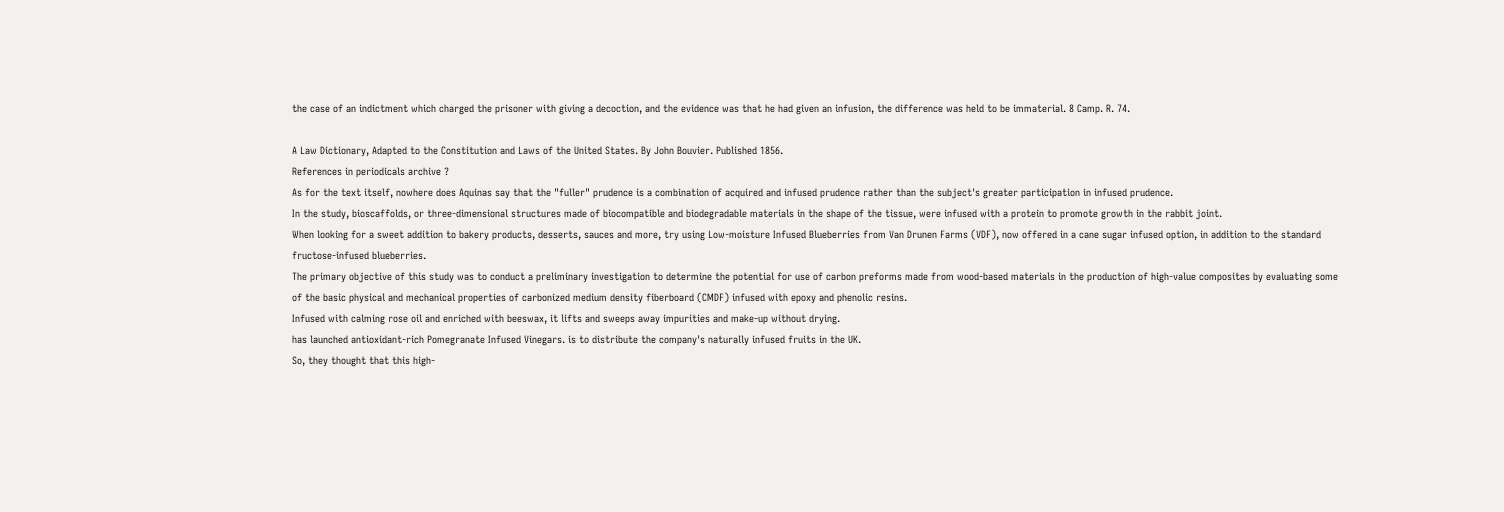the case of an indictment which charged the prisoner with giving a decoction, and the evidence was that he had given an infusion, the difference was held to be immaterial. 8 Camp. R. 74.

A Law Dictionary, Adapted to the Constitution and Laws of the United States. By John Bouvier. Published 1856.
References in periodicals archive ?
As for the text itself, nowhere does Aquinas say that the "fuller" prudence is a combination of acquired and infused prudence rather than the subject's greater participation in infused prudence.
In the study, bioscaffolds, or three-dimensional structures made of biocompatible and biodegradable materials in the shape of the tissue, were infused with a protein to promote growth in the rabbit joint.
When looking for a sweet addition to bakery products, desserts, sauces and more, try using Low-moisture Infused Blueberries from Van Drunen Farms (VDF), now offered in a cane sugar infused option, in addition to the standard fructose-infused blueberries.
The primary objective of this study was to conduct a preliminary investigation to determine the potential for use of carbon preforms made from wood-based materials in the production of high-value composites by evaluating some of the basic physical and mechanical properties of carbonized medium density fiberboard (CMDF) infused with epoxy and phenolic resins.
Infused with calming rose oil and enriched with beeswax, it lifts and sweeps away impurities and make-up without drying.
has launched antioxidant-rich Pomegranate Infused Vinegars. is to distribute the company's naturally infused fruits in the UK.
So, they thought that this high-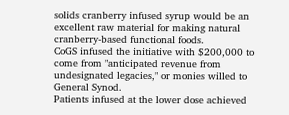solids cranberry infused syrup would be an excellent raw material for making natural cranberry-based functional foods.
CoGS infused the initiative with $200,000 to come from "anticipated revenue from undesignated legacies," or monies willed to General Synod.
Patients infused at the lower dose achieved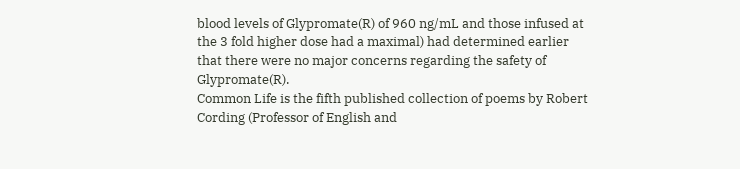blood levels of Glypromate(R) of 960 ng/mL and those infused at the 3 fold higher dose had a maximal) had determined earlier that there were no major concerns regarding the safety of Glypromate(R).
Common Life is the fifth published collection of poems by Robert Cording (Professor of English and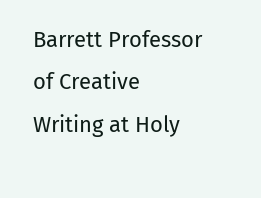Barrett Professor of Creative Writing at Holy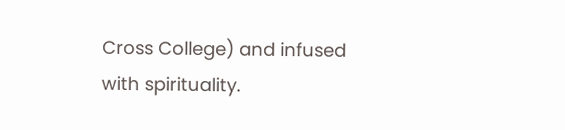Cross College) and infused with spirituality.